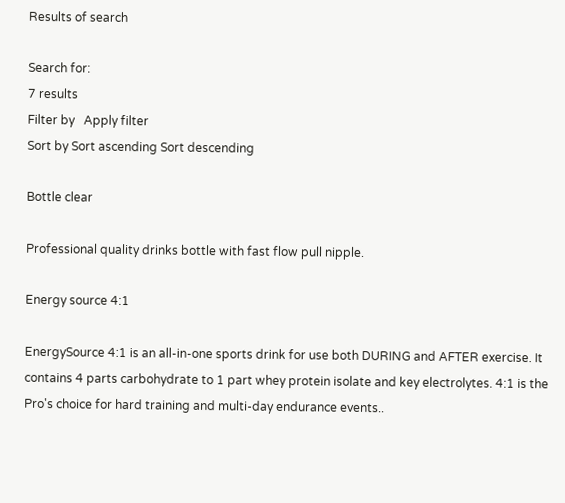Results of search

Search for:
7 results
Filter by   Apply filter
Sort by Sort ascending Sort descending

Bottle clear

Professional quality drinks bottle with fast flow pull nipple.

Energy source 4:1

EnergySource 4:1 is an all-in-one sports drink for use both DURING and AFTER exercise. It contains 4 parts carbohydrate to 1 part whey protein isolate and key electrolytes. 4:1 is the Pro's choice for hard training and multi-day endurance events..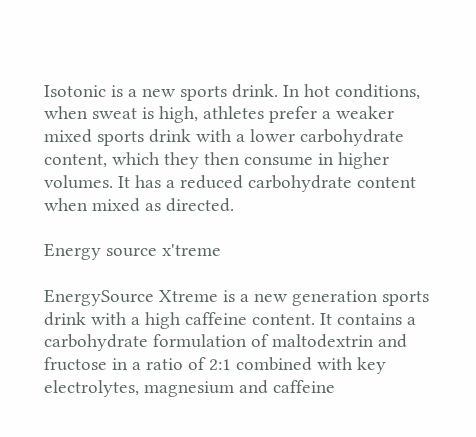Isotonic is a new sports drink. In hot conditions, when sweat is high, athletes prefer a weaker mixed sports drink with a lower carbohydrate content, which they then consume in higher volumes. It has a reduced carbohydrate content when mixed as directed.

Energy source x'treme

EnergySource Xtreme is a new generation sports drink with a high caffeine content. It contains a carbohydrate formulation of maltodextrin and fructose in a ratio of 2:1 combined with key electrolytes, magnesium and caffeine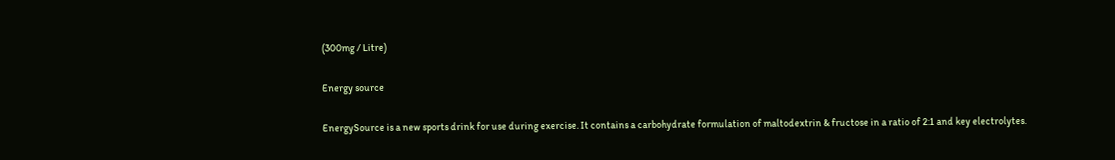(300mg / Litre)

Energy source

EnergySource is a new sports drink for use during exercise. It contains a carbohydrate formulation of maltodextrin & fructose in a ratio of 2:1 and key electrolytes.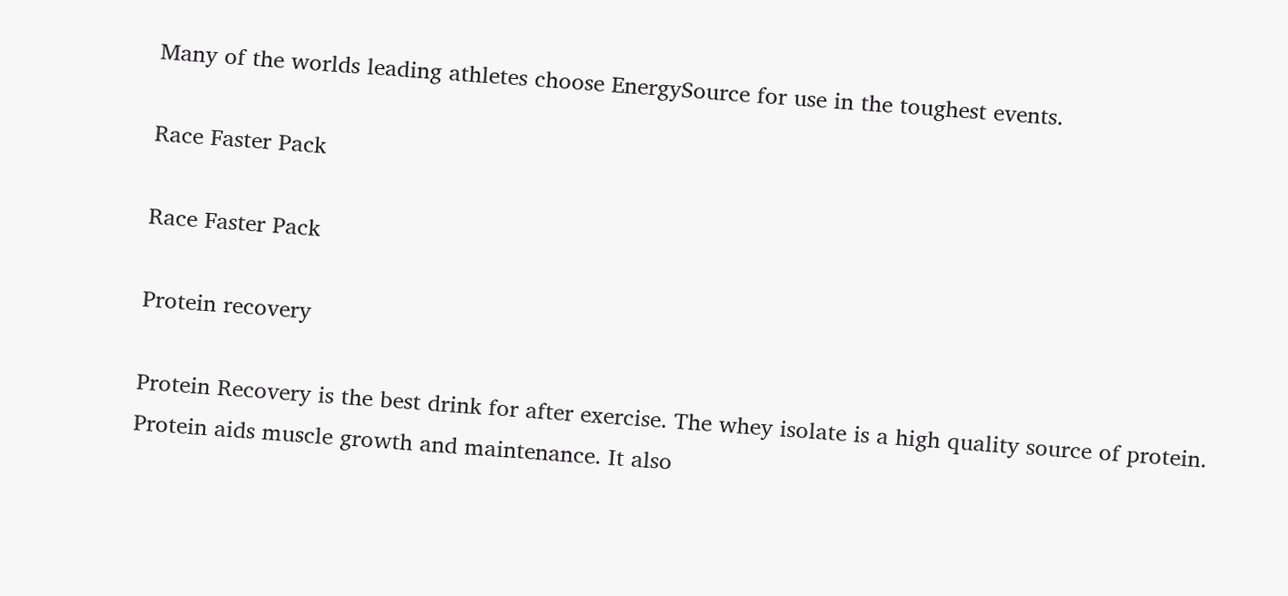Many of the worlds leading athletes choose EnergySource for use in the toughest events.

Race Faster Pack

Race Faster Pack

Protein recovery

Protein Recovery is the best drink for after exercise. The whey isolate is a high quality source of protein. Protein aids muscle growth and maintenance. It also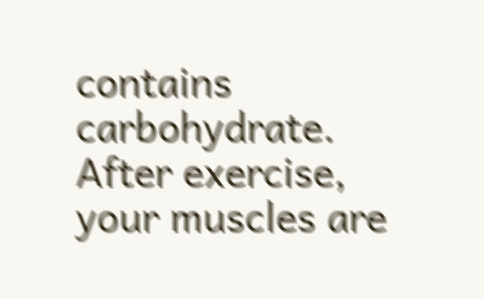contains carbohydrate. After exercise, your muscles are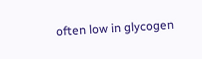often low in glycogen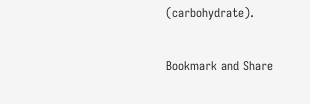(carbohydrate).

Bookmark and Share